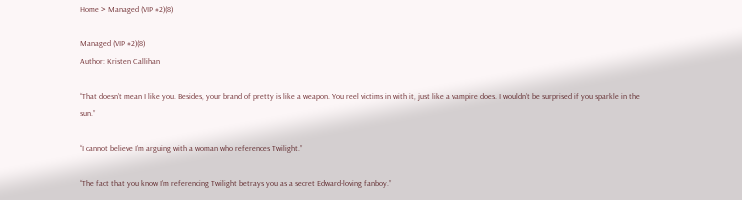Home > Managed (VIP #2)(8)

Managed (VIP #2)(8)
Author: Kristen Callihan

“That doesn’t mean I like you. Besides, your brand of pretty is like a weapon. You reel victims in with it, just like a vampire does. I wouldn’t be surprised if you sparkle in the sun.”

“I cannot believe I’m arguing with a woman who references Twilight.”

“The fact that you know I’m referencing Twilight betrays you as a secret Edward-loving fanboy.”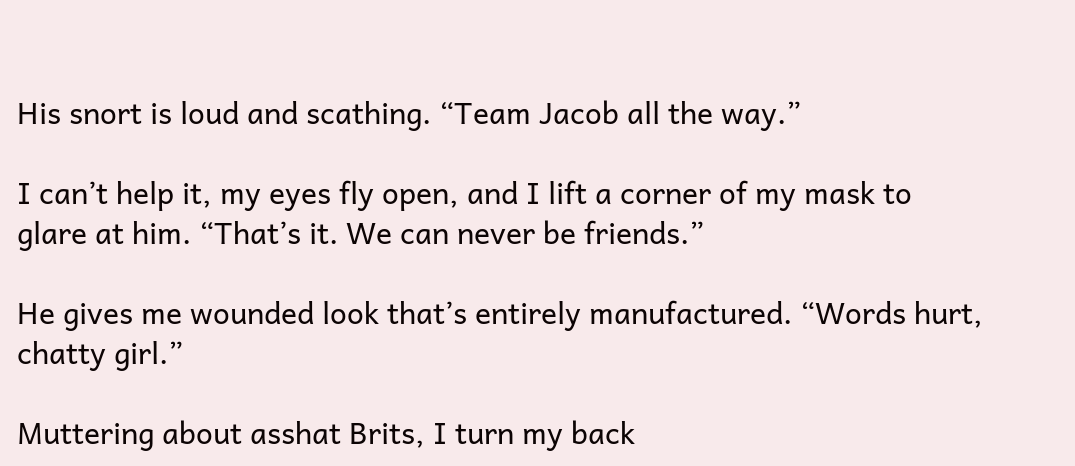His snort is loud and scathing. “Team Jacob all the way.”

I can’t help it, my eyes fly open, and I lift a corner of my mask to glare at him. “That’s it. We can never be friends.”

He gives me wounded look that’s entirely manufactured. “Words hurt, chatty girl.”

Muttering about asshat Brits, I turn my back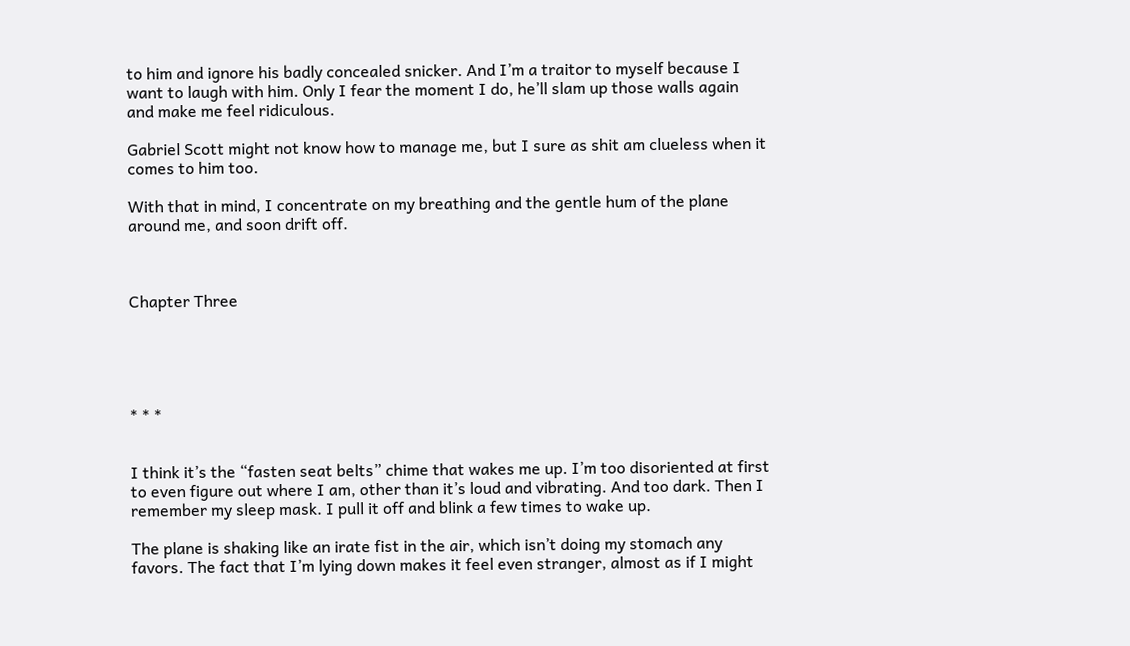to him and ignore his badly concealed snicker. And I’m a traitor to myself because I want to laugh with him. Only I fear the moment I do, he’ll slam up those walls again and make me feel ridiculous.

Gabriel Scott might not know how to manage me, but I sure as shit am clueless when it comes to him too.

With that in mind, I concentrate on my breathing and the gentle hum of the plane around me, and soon drift off.



Chapter Three





* * *


I think it’s the “fasten seat belts” chime that wakes me up. I’m too disoriented at first to even figure out where I am, other than it’s loud and vibrating. And too dark. Then I remember my sleep mask. I pull it off and blink a few times to wake up.

The plane is shaking like an irate fist in the air, which isn’t doing my stomach any favors. The fact that I’m lying down makes it feel even stranger, almost as if I might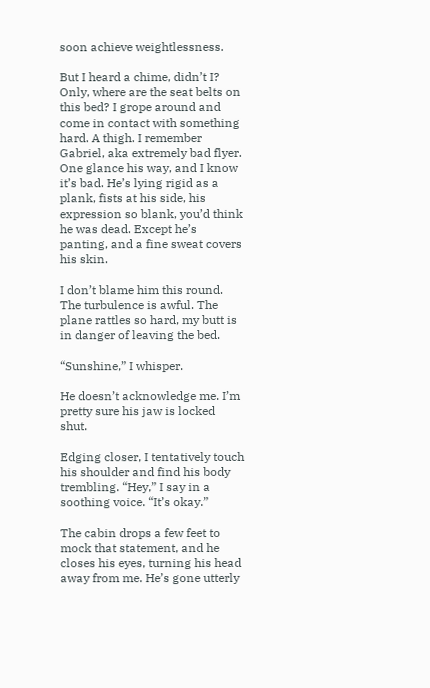soon achieve weightlessness.

But I heard a chime, didn’t I? Only, where are the seat belts on this bed? I grope around and come in contact with something hard. A thigh. I remember Gabriel, aka extremely bad flyer. One glance his way, and I know it’s bad. He’s lying rigid as a plank, fists at his side, his expression so blank, you’d think he was dead. Except he’s panting, and a fine sweat covers his skin.

I don’t blame him this round. The turbulence is awful. The plane rattles so hard, my butt is in danger of leaving the bed.

“Sunshine,” I whisper.

He doesn’t acknowledge me. I’m pretty sure his jaw is locked shut.

Edging closer, I tentatively touch his shoulder and find his body trembling. “Hey,” I say in a soothing voice. “It’s okay.”

The cabin drops a few feet to mock that statement, and he closes his eyes, turning his head away from me. He’s gone utterly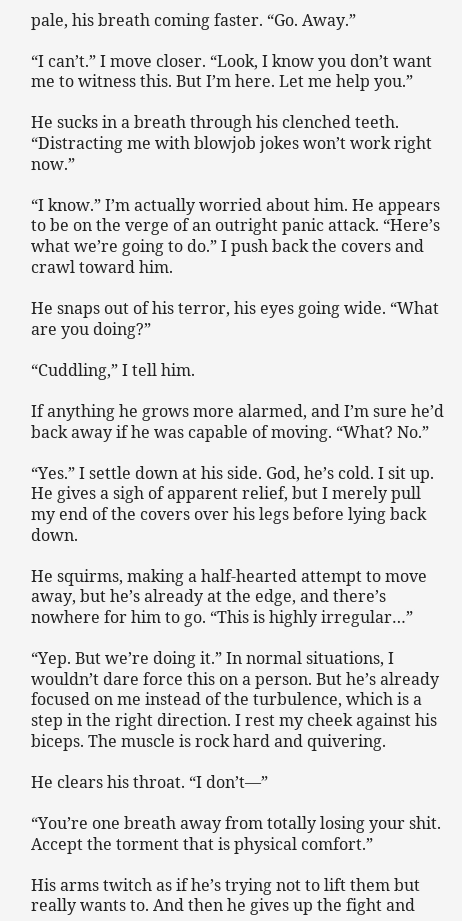pale, his breath coming faster. “Go. Away.”

“I can’t.” I move closer. “Look, I know you don’t want me to witness this. But I’m here. Let me help you.”

He sucks in a breath through his clenched teeth. “Distracting me with blowjob jokes won’t work right now.”

“I know.” I’m actually worried about him. He appears to be on the verge of an outright panic attack. “Here’s what we’re going to do.” I push back the covers and crawl toward him.

He snaps out of his terror, his eyes going wide. “What are you doing?”

“Cuddling,” I tell him.

If anything he grows more alarmed, and I’m sure he’d back away if he was capable of moving. “What? No.”

“Yes.” I settle down at his side. God, he’s cold. I sit up. He gives a sigh of apparent relief, but I merely pull my end of the covers over his legs before lying back down.

He squirms, making a half-hearted attempt to move away, but he’s already at the edge, and there’s nowhere for him to go. “This is highly irregular…”

“Yep. But we’re doing it.” In normal situations, I wouldn’t dare force this on a person. But he’s already focused on me instead of the turbulence, which is a step in the right direction. I rest my cheek against his biceps. The muscle is rock hard and quivering.

He clears his throat. “I don’t—”

“You’re one breath away from totally losing your shit. Accept the torment that is physical comfort.”

His arms twitch as if he’s trying not to lift them but really wants to. And then he gives up the fight and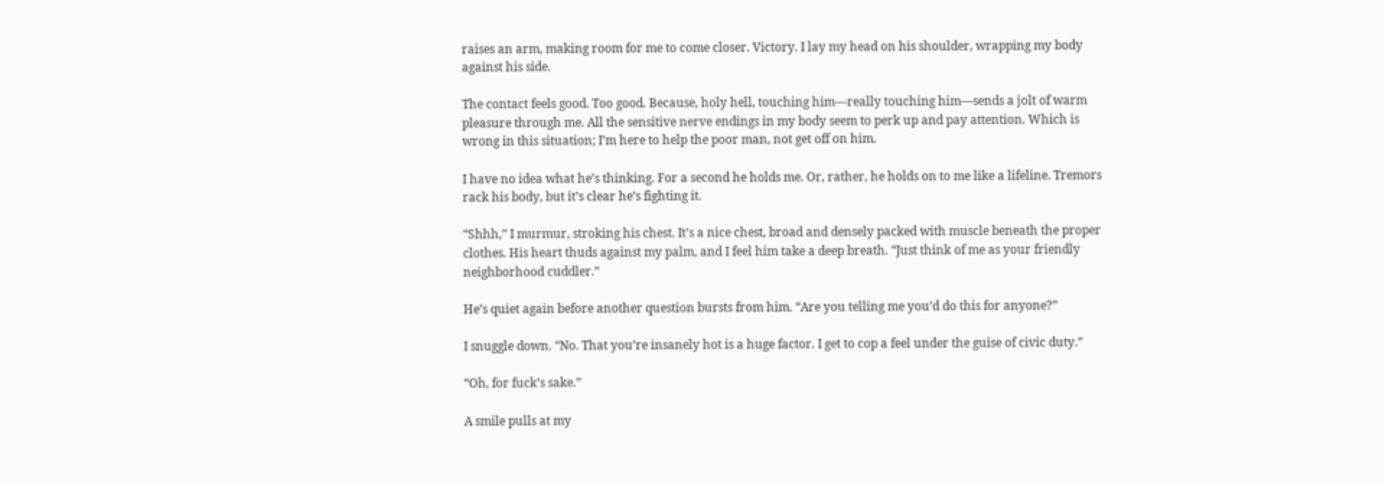raises an arm, making room for me to come closer. Victory. I lay my head on his shoulder, wrapping my body against his side.

The contact feels good. Too good. Because, holy hell, touching him—really touching him—sends a jolt of warm pleasure through me. All the sensitive nerve endings in my body seem to perk up and pay attention. Which is wrong in this situation; I’m here to help the poor man, not get off on him.

I have no idea what he’s thinking. For a second he holds me. Or, rather, he holds on to me like a lifeline. Tremors rack his body, but it’s clear he’s fighting it.

“Shhh,” I murmur, stroking his chest. It’s a nice chest, broad and densely packed with muscle beneath the proper clothes. His heart thuds against my palm, and I feel him take a deep breath. “Just think of me as your friendly neighborhood cuddler.”

He’s quiet again before another question bursts from him. “Are you telling me you’d do this for anyone?”

I snuggle down. “No. That you’re insanely hot is a huge factor. I get to cop a feel under the guise of civic duty.”

“Oh, for fuck’s sake.”

A smile pulls at my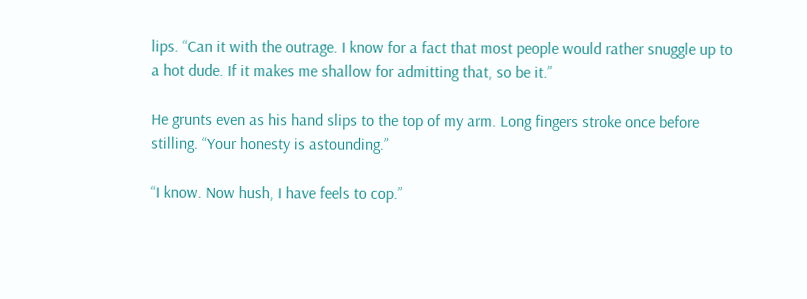lips. “Can it with the outrage. I know for a fact that most people would rather snuggle up to a hot dude. If it makes me shallow for admitting that, so be it.”

He grunts even as his hand slips to the top of my arm. Long fingers stroke once before stilling. “Your honesty is astounding.”

“I know. Now hush, I have feels to cop.”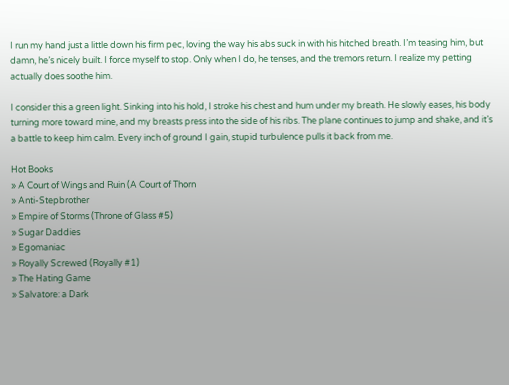I run my hand just a little down his firm pec, loving the way his abs suck in with his hitched breath. I’m teasing him, but damn, he’s nicely built. I force myself to stop. Only when I do, he tenses, and the tremors return. I realize my petting actually does soothe him.

I consider this a green light. Sinking into his hold, I stroke his chest and hum under my breath. He slowly eases, his body turning more toward mine, and my breasts press into the side of his ribs. The plane continues to jump and shake, and it’s a battle to keep him calm. Every inch of ground I gain, stupid turbulence pulls it back from me.

Hot Books
» A Court of Wings and Ruin (A Court of Thorn
» Anti-Stepbrother
» Empire of Storms (Throne of Glass #5)
» Sugar Daddies
» Egomaniac
» Royally Screwed (Royally #1)
» The Hating Game
» Salvatore: a Dark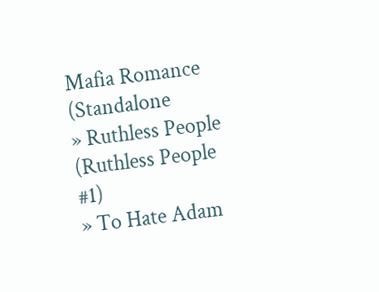Mafia Romance (Standalone
» Ruthless People (Ruthless People #1)
» To Hate Adam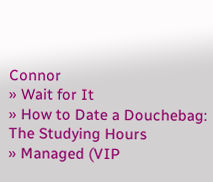Connor
» Wait for It
» How to Date a Douchebag: The Studying Hours
» Managed (VIP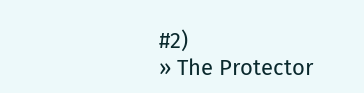#2)
» The Protector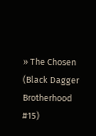» The Chosen (Black Dagger Brotherhood #15)